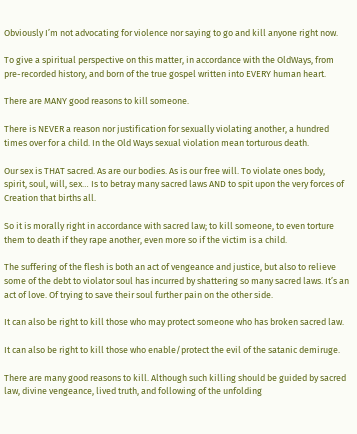Obviously I’m not advocating for violence nor saying to go and kill anyone right now.

To give a spiritual perspective on this matter, in accordance with the OldWays, from pre-recorded history, and born of the true gospel written into EVERY human heart.

There are MANY good reasons to kill someone.

There is NEVER a reason nor justification for sexually violating another, a hundred times over for a child. In the Old Ways sexual violation mean torturous death.

Our sex is THAT sacred. As are our bodies. As is our free will. To violate ones body, spirit, soul, will, sex… Is to betray many sacred laws AND to spit upon the very forces of Creation that births all.

So it is morally right in accordance with sacred law; to kill someone, to even torture them to death if they rape another, even more so if the victim is a child.

The suffering of the flesh is both an act of vengeance and justice, but also to relieve some of the debt to violator soul has incurred by shattering so many sacred laws. It’s an act of love. Of trying to save their soul further pain on the other side.

It can also be right to kill those who may protect someone who has broken sacred law.

It can also be right to kill those who enable/protect the evil of the satanic demiruge.

There are many good reasons to kill. Although such killing should be guided by sacred law, divine vengeance, lived truth, and following of the unfolding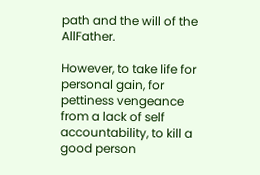path and the will of the AllFather.

However, to take life for personal gain, for pettiness vengeance from a lack of self accountability, to kill a good person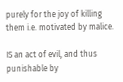purely for the joy of killing them i.e. motivated by malice.

IS an act of evil, and thus punishable by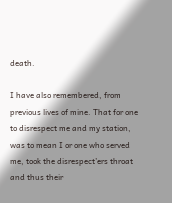death.

I have also remembered, from previous lives of mine. That for one to disrespect me and my station, was to mean I or one who served me, took the disrespect’ers throat and thus their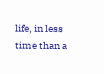life, in less time than a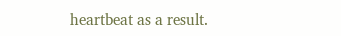heartbeat as a result.